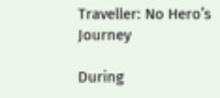Traveller: No Hero’s Journey

During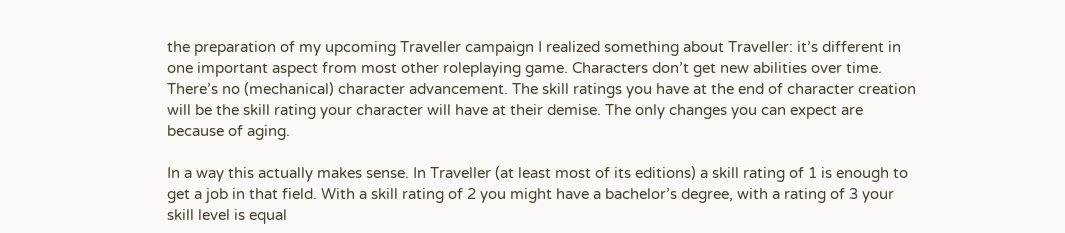the preparation of my upcoming Traveller campaign I realized something about Traveller: it’s different in one important aspect from most other roleplaying game. Characters don’t get new abilities over time. There’s no (mechanical) character advancement. The skill ratings you have at the end of character creation will be the skill rating your character will have at their demise. The only changes you can expect are because of aging.

In a way this actually makes sense. In Traveller (at least most of its editions) a skill rating of 1 is enough to get a job in that field. With a skill rating of 2 you might have a bachelor’s degree, with a rating of 3 your skill level is equal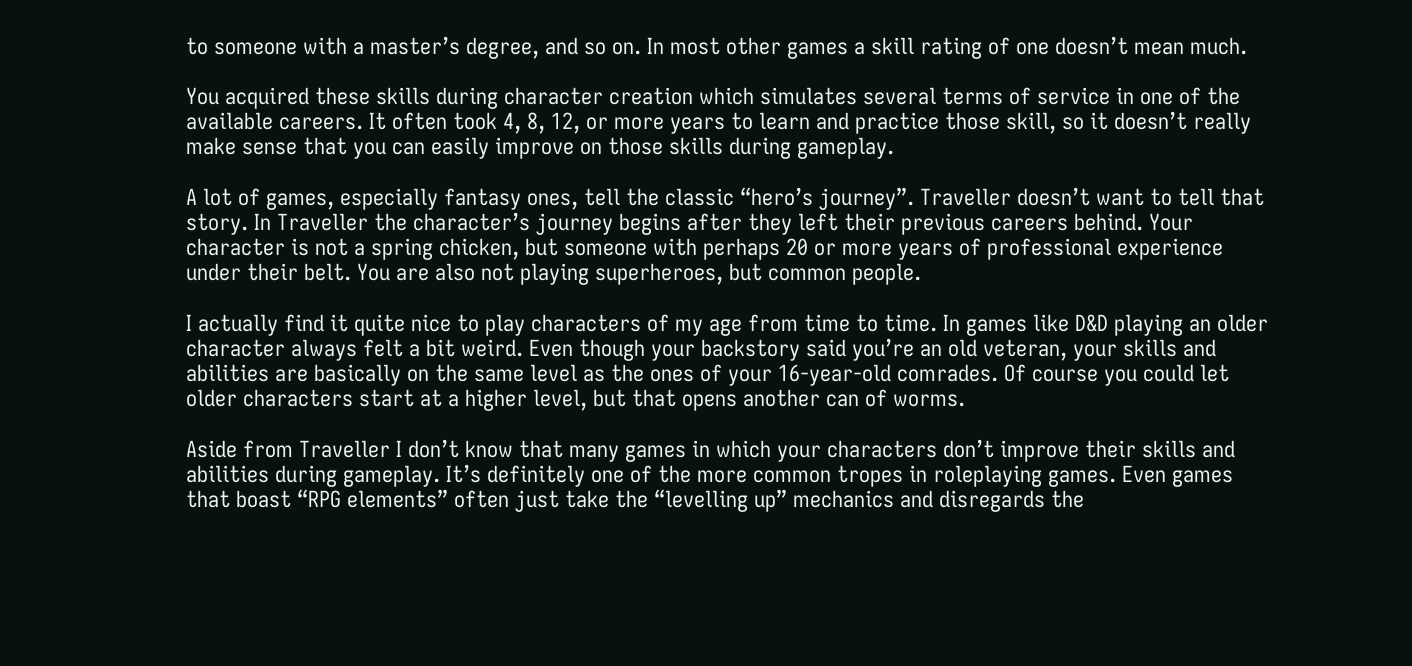to someone with a master’s degree, and so on. In most other games a skill rating of one doesn’t mean much.

You acquired these skills during character creation which simulates several terms of service in one of the available careers. It often took 4, 8, 12, or more years to learn and practice those skill, so it doesn’t really make sense that you can easily improve on those skills during gameplay.

A lot of games, especially fantasy ones, tell the classic “hero’s journey”. Traveller doesn’t want to tell that story. In Traveller the character’s journey begins after they left their previous careers behind. Your character is not a spring chicken, but someone with perhaps 20 or more years of professional experience under their belt. You are also not playing superheroes, but common people.

I actually find it quite nice to play characters of my age from time to time. In games like D&D playing an older character always felt a bit weird. Even though your backstory said you’re an old veteran, your skills and abilities are basically on the same level as the ones of your 16-year-old comrades. Of course you could let older characters start at a higher level, but that opens another can of worms.

Aside from Traveller I don’t know that many games in which your characters don’t improve their skills and abilities during gameplay. It’s definitely one of the more common tropes in roleplaying games. Even games that boast “RPG elements” often just take the “levelling up” mechanics and disregards the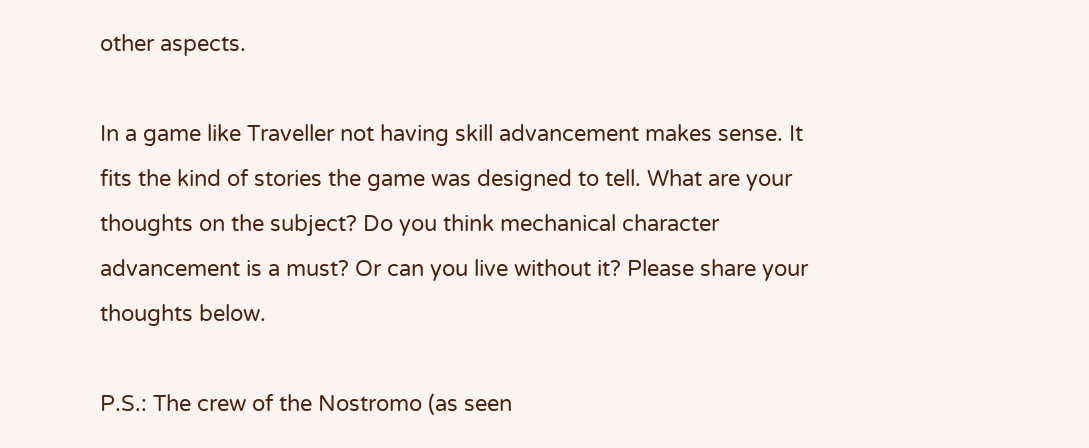other aspects.

In a game like Traveller not having skill advancement makes sense. It fits the kind of stories the game was designed to tell. What are your thoughts on the subject? Do you think mechanical character advancement is a must? Or can you live without it? Please share your thoughts below.

P.S.: The crew of the Nostromo (as seen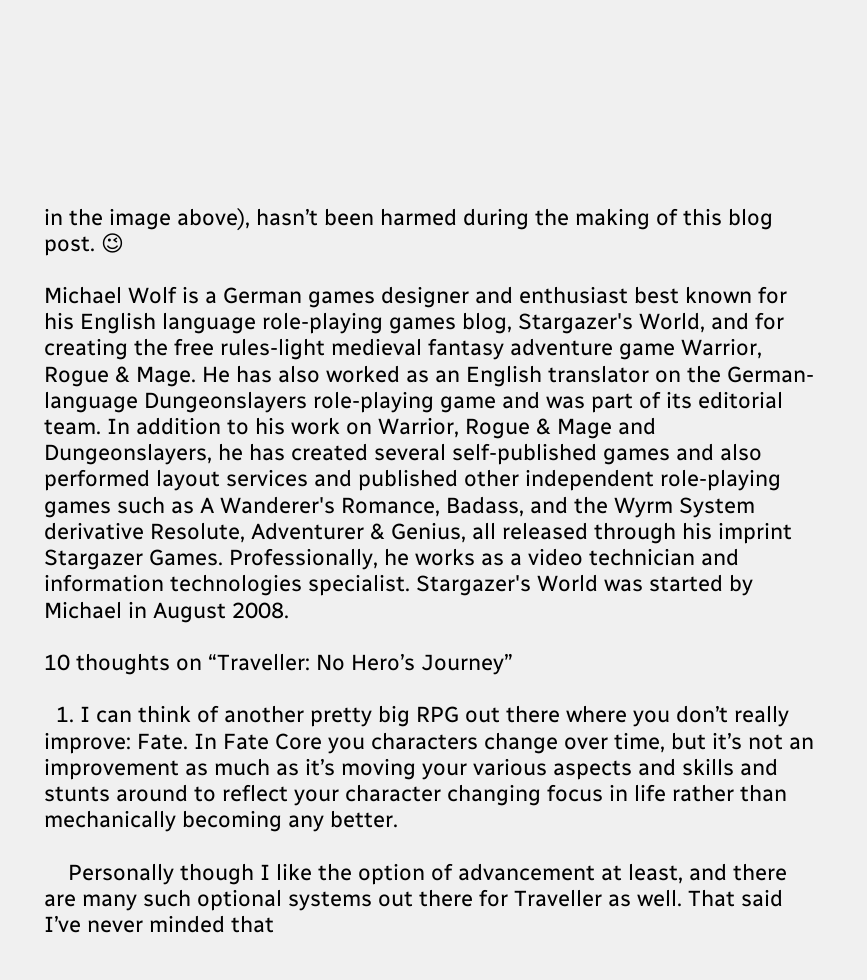in the image above), hasn’t been harmed during the making of this blog post. 😉

Michael Wolf is a German games designer and enthusiast best known for his English language role-playing games blog, Stargazer's World, and for creating the free rules-light medieval fantasy adventure game Warrior, Rogue & Mage. He has also worked as an English translator on the German-language Dungeonslayers role-playing game and was part of its editorial team. In addition to his work on Warrior, Rogue & Mage and Dungeonslayers, he has created several self-published games and also performed layout services and published other independent role-playing games such as A Wanderer's Romance, Badass, and the Wyrm System derivative Resolute, Adventurer & Genius, all released through his imprint Stargazer Games. Professionally, he works as a video technician and information technologies specialist. Stargazer's World was started by Michael in August 2008.

10 thoughts on “Traveller: No Hero’s Journey”

  1. I can think of another pretty big RPG out there where you don’t really improve: Fate. In Fate Core you characters change over time, but it’s not an improvement as much as it’s moving your various aspects and skills and stunts around to reflect your character changing focus in life rather than mechanically becoming any better.

    Personally though I like the option of advancement at least, and there are many such optional systems out there for Traveller as well. That said I’ve never minded that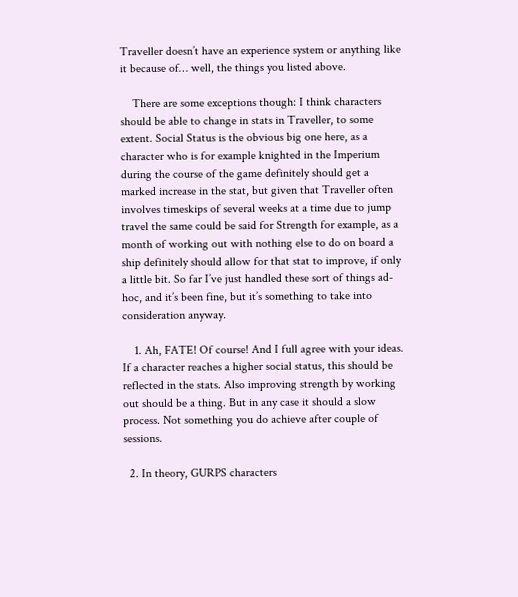Traveller doesn’t have an experience system or anything like it because of… well, the things you listed above.

    There are some exceptions though: I think characters should be able to change in stats in Traveller, to some extent. Social Status is the obvious big one here, as a character who is for example knighted in the Imperium during the course of the game definitely should get a marked increase in the stat, but given that Traveller often involves timeskips of several weeks at a time due to jump travel the same could be said for Strength for example, as a month of working out with nothing else to do on board a ship definitely should allow for that stat to improve, if only a little bit. So far I’ve just handled these sort of things ad-hoc, and it’s been fine, but it’s something to take into consideration anyway.

    1. Ah, FATE! Of course! And I full agree with your ideas. If a character reaches a higher social status, this should be reflected in the stats. Also improving strength by working out should be a thing. But in any case it should a slow process. Not something you do achieve after couple of sessions.

  2. In theory, GURPS characters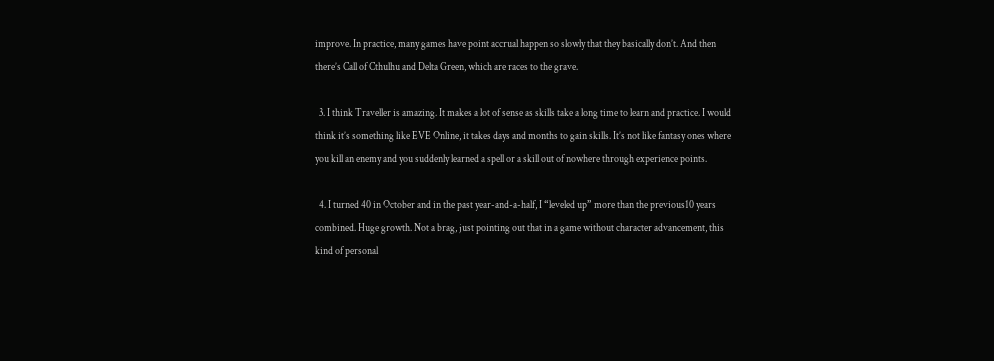improve. In practice, many games have point accrual happen so slowly that they basically don’t. And then there’s Call of Cthulhu and Delta Green, which are races to the grave.

  3. I think Traveller is amazing. It makes a lot of sense as skills take a long time to learn and practice. I would think it’s something like EVE Online, it takes days and months to gain skills. It’s not like fantasy ones where you kill an enemy and you suddenly learned a spell or a skill out of nowhere through experience points.

  4. I turned 40 in October and in the past year-and-a-half, I “leveled up” more than the previous10 years combined. Huge growth. Not a brag, just pointing out that in a game without character advancement, this kind of personal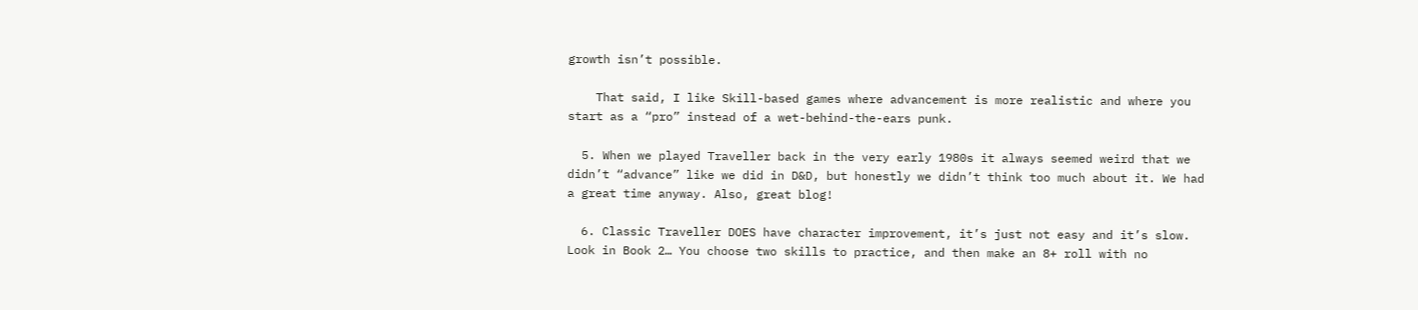growth isn’t possible.

    That said, I like Skill-based games where advancement is more realistic and where you start as a “pro” instead of a wet-behind-the-ears punk.

  5. When we played Traveller back in the very early 1980s it always seemed weird that we didn’t “advance” like we did in D&D, but honestly we didn’t think too much about it. We had a great time anyway. Also, great blog!

  6. Classic Traveller DOES have character improvement, it’s just not easy and it’s slow. Look in Book 2… You choose two skills to practice, and then make an 8+ roll with no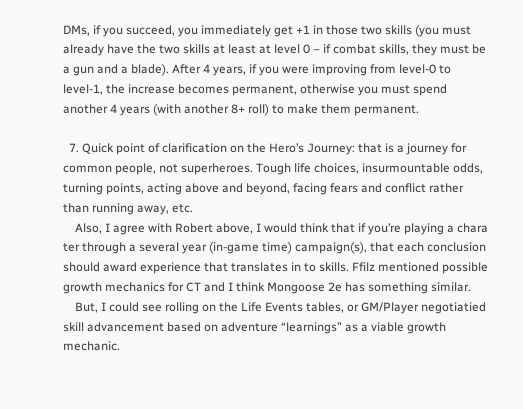DMs, if you succeed, you immediately get +1 in those two skills (you must already have the two skills at least at level 0 – if combat skills, they must be a gun and a blade). After 4 years, if you were improving from level-0 to level-1, the increase becomes permanent, otherwise you must spend another 4 years (with another 8+ roll) to make them permanent.

  7. Quick point of clarification on the Hero’s Journey: that is a journey for common people, not superheroes. Tough life choices, insurmountable odds, turning points, acting above and beyond, facing fears and conflict rather than running away, etc.
    Also, I agree with Robert above, I would think that if you’re playing a chara ter through a several year (in-game time) campaign(s), that each conclusion should award experience that translates in to skills. Ffilz mentioned possible growth mechanics for CT and I think Mongoose 2e has something similar.
    But, I could see rolling on the Life Events tables, or GM/Player negotiatied skill advancement based on adventure “learnings” as a viable growth mechanic.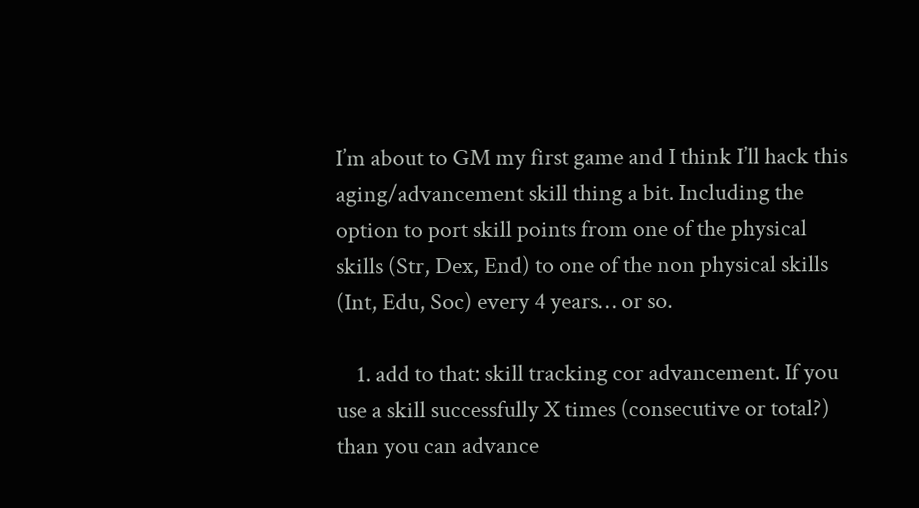I’m about to GM my first game and I think I’ll hack this aging/advancement skill thing a bit. Including the option to port skill points from one of the physical skills (Str, Dex, End) to one of the non physical skills (Int, Edu, Soc) every 4 years… or so.

    1. add to that: skill tracking cor advancement. If you use a skill successfully X times (consecutive or total?) than you can advance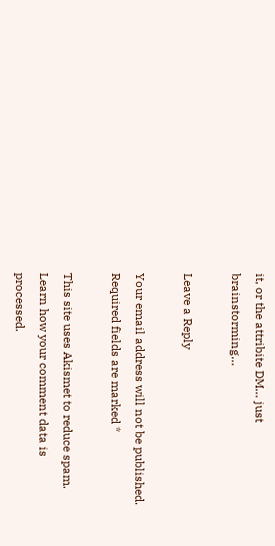it, or the attribite DM… just brainstorming…

Leave a Reply

Your email address will not be published. Required fields are marked *

This site uses Akismet to reduce spam. Learn how your comment data is processed.